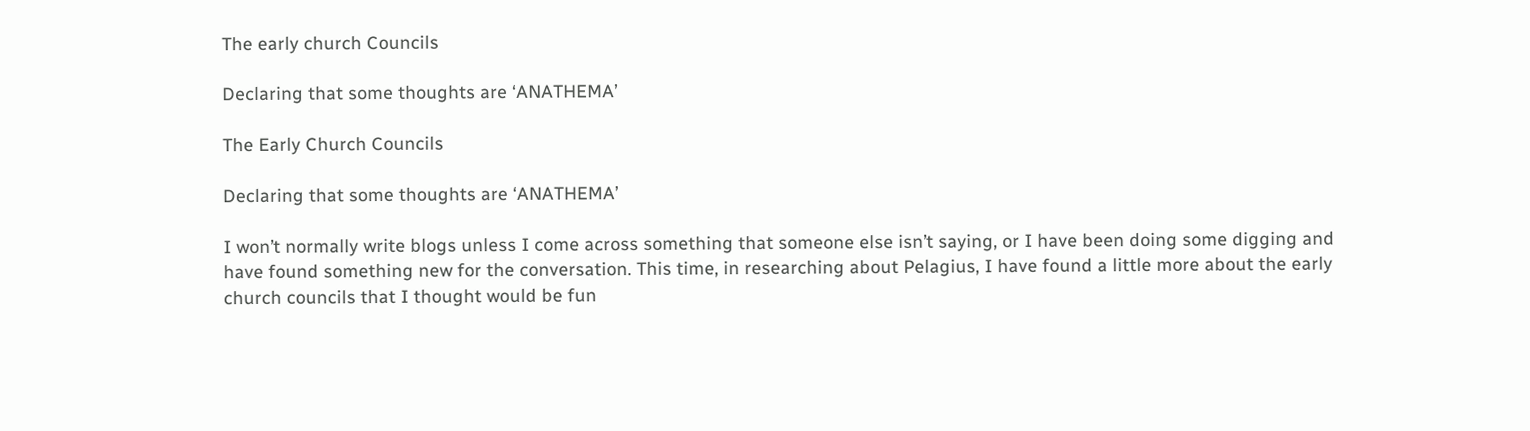The early church Councils

Declaring that some thoughts are ‘ANATHEMA’

The Early Church Councils

Declaring that some thoughts are ‘ANATHEMA’

I won’t normally write blogs unless I come across something that someone else isn’t saying, or I have been doing some digging and have found something new for the conversation. This time, in researching about Pelagius, I have found a little more about the early church councils that I thought would be fun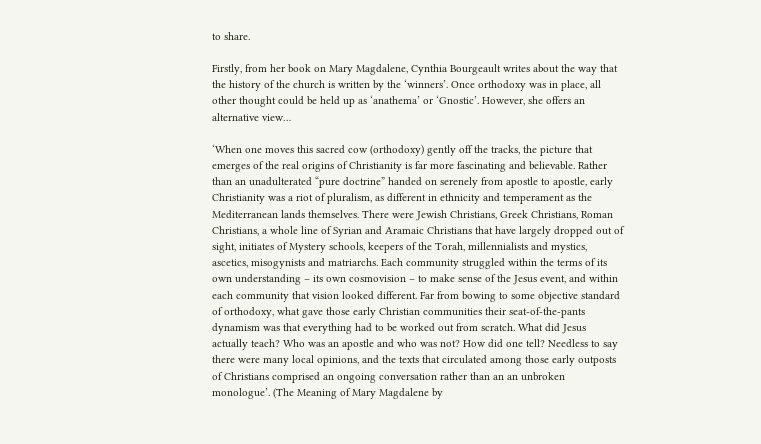to share.

Firstly, from her book on Mary Magdalene, Cynthia Bourgeault writes about the way that the history of the church is written by the ‘winners’. Once orthodoxy was in place, all other thought could be held up as ‘anathema’ or ‘Gnostic’. However, she offers an alternative view…

‘When one moves this sacred cow (orthodoxy) gently off the tracks, the picture that emerges of the real origins of Christianity is far more fascinating and believable. Rather than an unadulterated “pure doctrine” handed on serenely from apostle to apostle, early Christianity was a riot of pluralism, as different in ethnicity and temperament as the Mediterranean lands themselves. There were Jewish Christians, Greek Christians, Roman Christians, a whole line of Syrian and Aramaic Christians that have largely dropped out of sight, initiates of Mystery schools, keepers of the Torah, millennialists and mystics, ascetics, misogynists and matriarchs. Each community struggled within the terms of its own understanding – its own cosmovision – to make sense of the Jesus event, and within each community that vision looked different. Far from bowing to some objective standard of orthodoxy, what gave those early Christian communities their seat-of-the-pants dynamism was that everything had to be worked out from scratch. What did Jesus actually teach? Who was an apostle and who was not? How did one tell? Needless to say there were many local opinions, and the texts that circulated among those early outposts of Christians comprised an ongoing conversation rather than an an unbroken monologue’. (The Meaning of Mary Magdalene by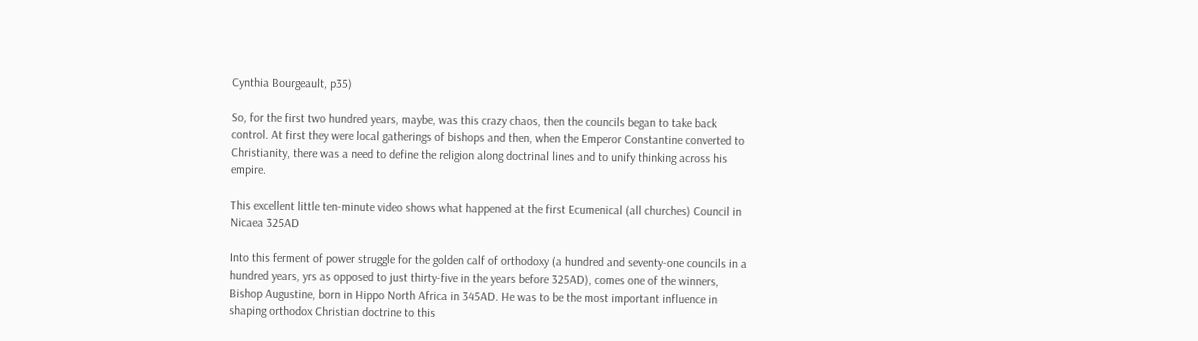Cynthia Bourgeault, p35)

So, for the first two hundred years, maybe, was this crazy chaos, then the councils began to take back control. At first they were local gatherings of bishops and then, when the Emperor Constantine converted to Christianity, there was a need to define the religion along doctrinal lines and to unify thinking across his empire.

This excellent little ten-minute video shows what happened at the first Ecumenical (all churches) Council in Nicaea 325AD

Into this ferment of power struggle for the golden calf of orthodoxy (a hundred and seventy-one councils in a hundred years, yrs as opposed to just thirty-five in the years before 325AD), comes one of the winners, Bishop Augustine, born in Hippo North Africa in 345AD. He was to be the most important influence in shaping orthodox Christian doctrine to this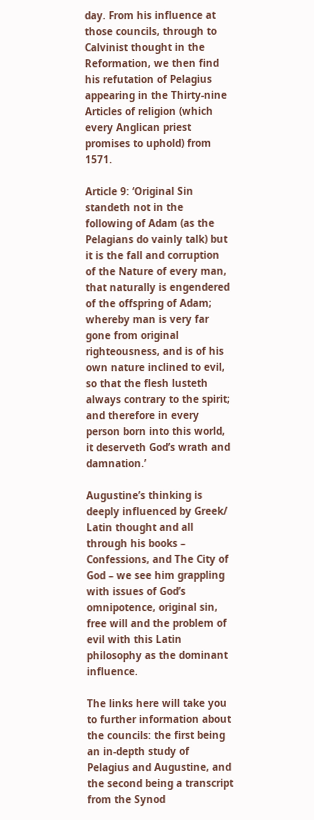day. From his influence at those councils, through to Calvinist thought in the Reformation, we then find his refutation of Pelagius appearing in the Thirty-nine Articles of religion (which every Anglican priest promises to uphold) from 1571.

Article 9: ‘Original Sin standeth not in the following of Adam (as the Pelagians do vainly talk) but it is the fall and corruption of the Nature of every man, that naturally is engendered of the offspring of Adam; whereby man is very far gone from original righteousness, and is of his own nature inclined to evil, so that the flesh lusteth always contrary to the spirit; and therefore in every person born into this world, it deserveth God’s wrath and damnation.’

Augustine’s thinking is deeply influenced by Greek/ Latin thought and all through his books – Confessions, and The City of God – we see him grappling with issues of God’s omnipotence, original sin, free will and the problem of evil with this Latin philosophy as the dominant influence.

The links here will take you to further information about the councils: the first being an in-depth study of Pelagius and Augustine, and the second being a transcript from the Synod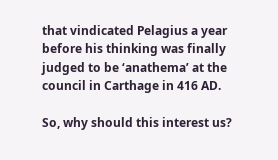that vindicated Pelagius a year before his thinking was finally judged to be ‘anathema’ at the council in Carthage in 416 AD.

So, why should this interest us?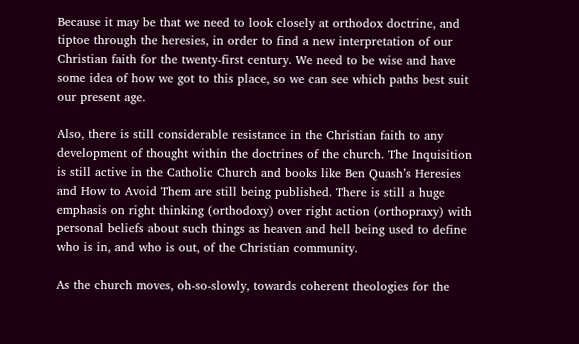Because it may be that we need to look closely at orthodox doctrine, and tiptoe through the heresies, in order to find a new interpretation of our Christian faith for the twenty-first century. We need to be wise and have some idea of how we got to this place, so we can see which paths best suit our present age.

Also, there is still considerable resistance in the Christian faith to any development of thought within the doctrines of the church. The Inquisition is still active in the Catholic Church and books like Ben Quash’s Heresies and How to Avoid Them are still being published. There is still a huge emphasis on right thinking (orthodoxy) over right action (orthopraxy) with personal beliefs about such things as heaven and hell being used to define who is in, and who is out, of the Christian community.

As the church moves, oh-so-slowly, towards coherent theologies for the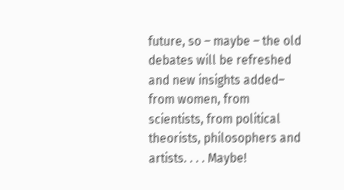future, so – maybe – the old debates will be refreshed and new insights added– from women, from scientists, from political theorists, philosophers and artists. . . . Maybe!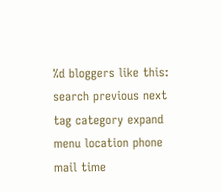%d bloggers like this:
search previous next tag category expand menu location phone mail time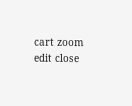cart zoom edit close